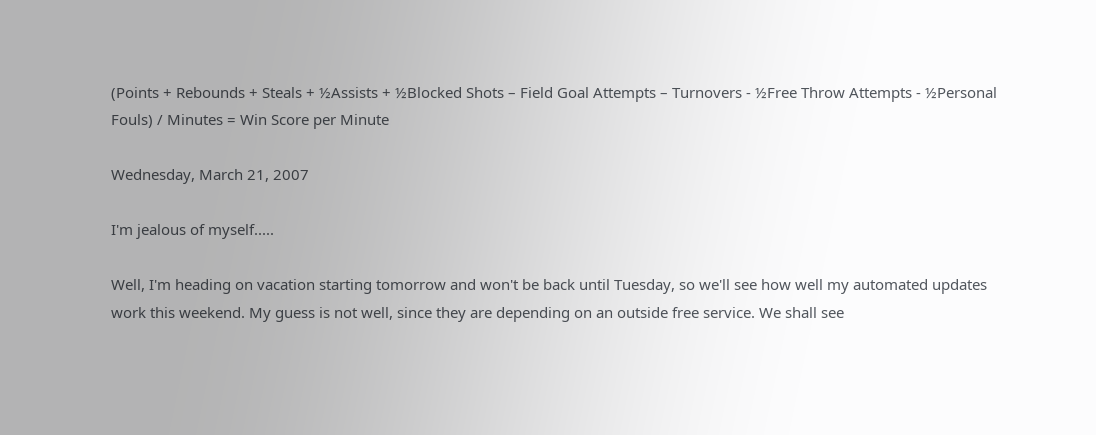(Points + Rebounds + Steals + ½Assists + ½Blocked Shots – Field Goal Attempts – Turnovers - ½Free Throw Attempts - ½Personal Fouls) / Minutes = Win Score per Minute

Wednesday, March 21, 2007

I'm jealous of myself.....

Well, I'm heading on vacation starting tomorrow and won't be back until Tuesday, so we'll see how well my automated updates work this weekend. My guess is not well, since they are depending on an outside free service. We shall see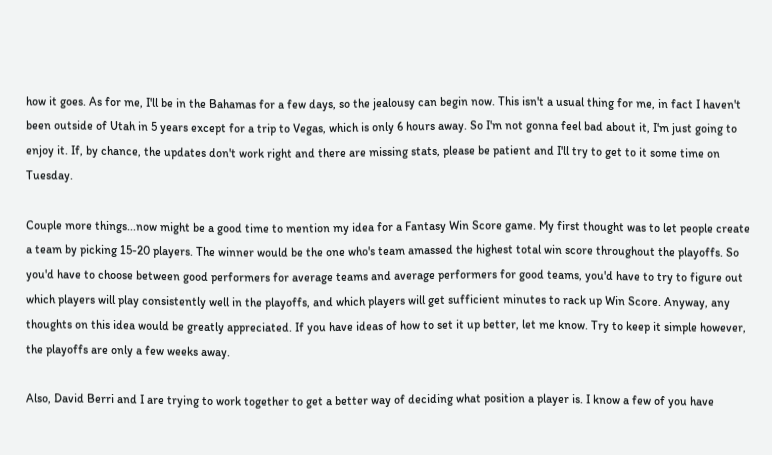how it goes. As for me, I'll be in the Bahamas for a few days, so the jealousy can begin now. This isn't a usual thing for me, in fact I haven't been outside of Utah in 5 years except for a trip to Vegas, which is only 6 hours away. So I'm not gonna feel bad about it, I'm just going to enjoy it. If, by chance, the updates don't work right and there are missing stats, please be patient and I'll try to get to it some time on Tuesday.

Couple more things...now might be a good time to mention my idea for a Fantasy Win Score game. My first thought was to let people create a team by picking 15-20 players. The winner would be the one who's team amassed the highest total win score throughout the playoffs. So you'd have to choose between good performers for average teams and average performers for good teams, you'd have to try to figure out which players will play consistently well in the playoffs, and which players will get sufficient minutes to rack up Win Score. Anyway, any thoughts on this idea would be greatly appreciated. If you have ideas of how to set it up better, let me know. Try to keep it simple however, the playoffs are only a few weeks away.

Also, David Berri and I are trying to work together to get a better way of deciding what position a player is. I know a few of you have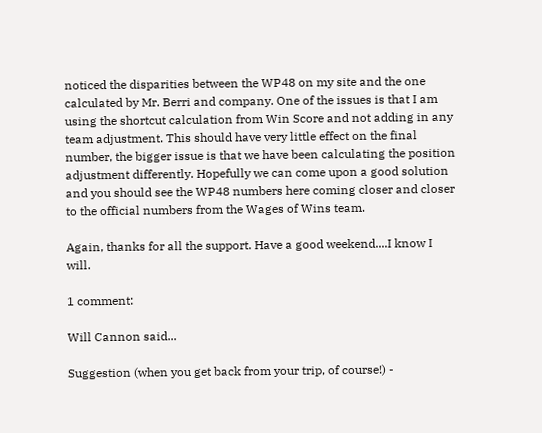noticed the disparities between the WP48 on my site and the one calculated by Mr. Berri and company. One of the issues is that I am using the shortcut calculation from Win Score and not adding in any team adjustment. This should have very little effect on the final number, the bigger issue is that we have been calculating the position adjustment differently. Hopefully we can come upon a good solution and you should see the WP48 numbers here coming closer and closer to the official numbers from the Wages of Wins team.

Again, thanks for all the support. Have a good weekend....I know I will.

1 comment:

Will Cannon said...

Suggestion (when you get back from your trip, of course!) -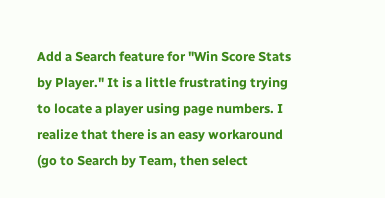Add a Search feature for "Win Score Stats by Player." It is a little frustrating trying to locate a player using page numbers. I realize that there is an easy workaround (go to Search by Team, then select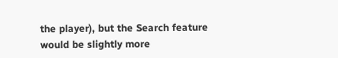the player), but the Search feature would be slightly more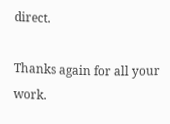direct.

Thanks again for all your work.